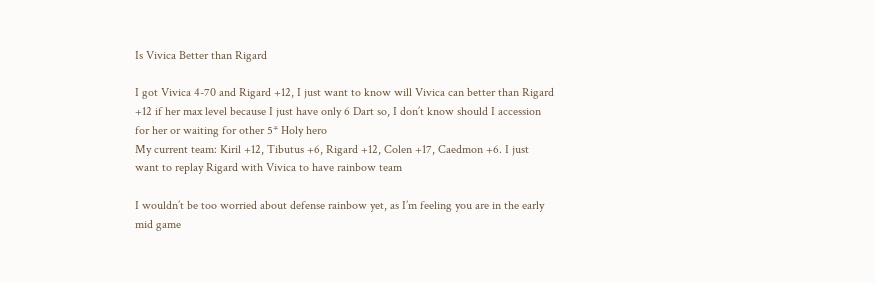Is Vivica Better than Rigard

I got Vivica 4-70 and Rigard +12, I just want to know will Vivica can better than Rigard +12 if her max level because I just have only 6 Dart so, I don’t know should I accession for her or waiting for other 5* Holy hero
My current team: Kiril +12, Tibutus +6, Rigard +12, Colen +17, Caedmon +6. I just want to replay Rigard with Vivica to have rainbow team

I wouldn’t be too worried about defense rainbow yet, as I’m feeling you are in the early mid game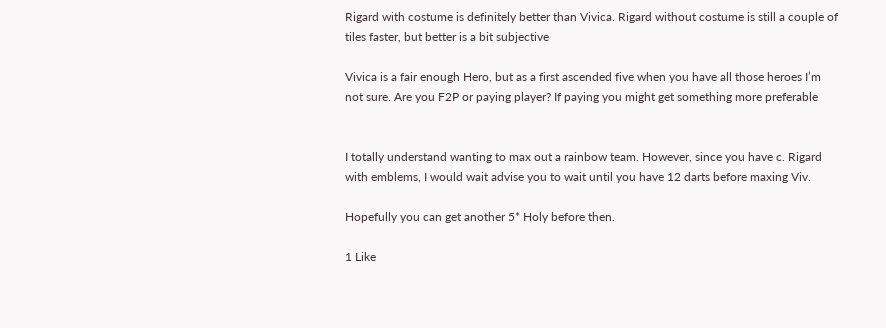Rigard with costume is definitely better than Vivica. Rigard without costume is still a couple of tiles faster, but better is a bit subjective

Vivica is a fair enough Hero, but as a first ascended five when you have all those heroes I’m not sure. Are you F2P or paying player? If paying you might get something more preferable


I totally understand wanting to max out a rainbow team. However, since you have c. Rigard with emblems, I would wait advise you to wait until you have 12 darts before maxing Viv.

Hopefully you can get another 5* Holy before then.

1 Like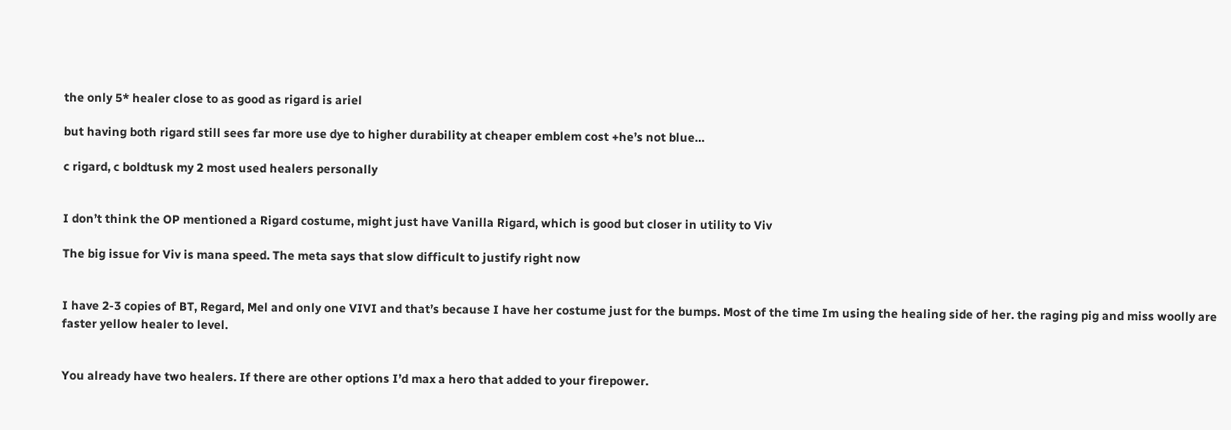the only 5* healer close to as good as rigard is ariel

but having both rigard still sees far more use dye to higher durability at cheaper emblem cost +he’s not blue…

c rigard, c boldtusk my 2 most used healers personally


I don’t think the OP mentioned a Rigard costume, might just have Vanilla Rigard, which is good but closer in utility to Viv

The big issue for Viv is mana speed. The meta says that slow difficult to justify right now


I have 2-3 copies of BT, Regard, Mel and only one VIVI and that’s because I have her costume just for the bumps. Most of the time Im using the healing side of her. the raging pig and miss woolly are faster yellow healer to level.


You already have two healers. If there are other options I’d max a hero that added to your firepower.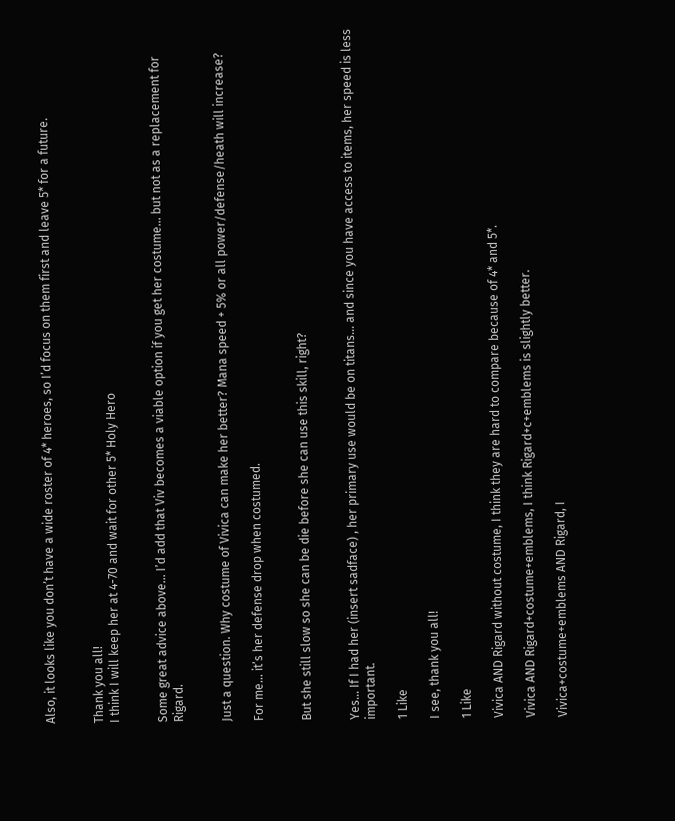Also, it looks like you don’t have a wide roster of 4* heroes, so I’d focus on them first and leave 5* for a future.


Thank you all!
I think I will keep her at 4-70 and wait for other 5* Holy Hero


Some great advice above… I’d add that Viv becomes a viable option if you get her costume… but not as a replacement for Rigard.


Just a question. Why costume of Vivica can make her better? Mana speed + 5% or all power/defense/heath will increase?

For me… it’s her defense drop when costumed.


But she still slow so she can be die before she can use this skill, right?


Yes… If I had her (insert sadface) , her primary use would be on titans… and since you have access to items, her speed is less important.

1 Like

I see, thank you all!

1 Like

Vivica AND Rigard without costume, I think they are hard to compare because of 4* and 5*.

Vivica AND Rigard+costume+emblems, I think Rigard+c+emblems is slightly better.

Vivica+costume+emblems AND Rigard, I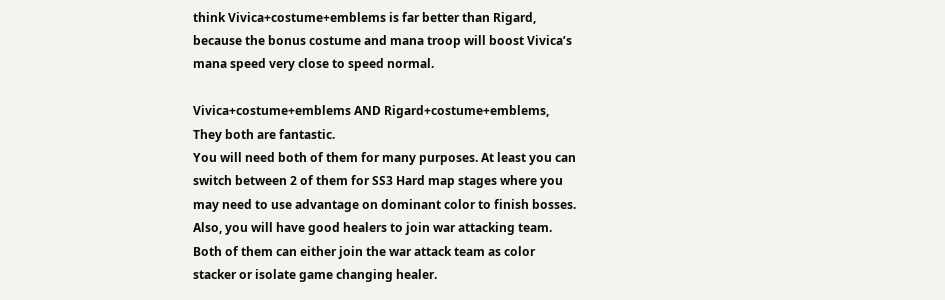think Vivica+costume+emblems is far better than Rigard, because the bonus costume and mana troop will boost Vivica’s mana speed very close to speed normal.

Vivica+costume+emblems AND Rigard+costume+emblems, They both are fantastic.
You will need both of them for many purposes. At least you can switch between 2 of them for SS3 Hard map stages where you may need to use advantage on dominant color to finish bosses. Also, you will have good healers to join war attacking team. Both of them can either join the war attack team as color stacker or isolate game changing healer.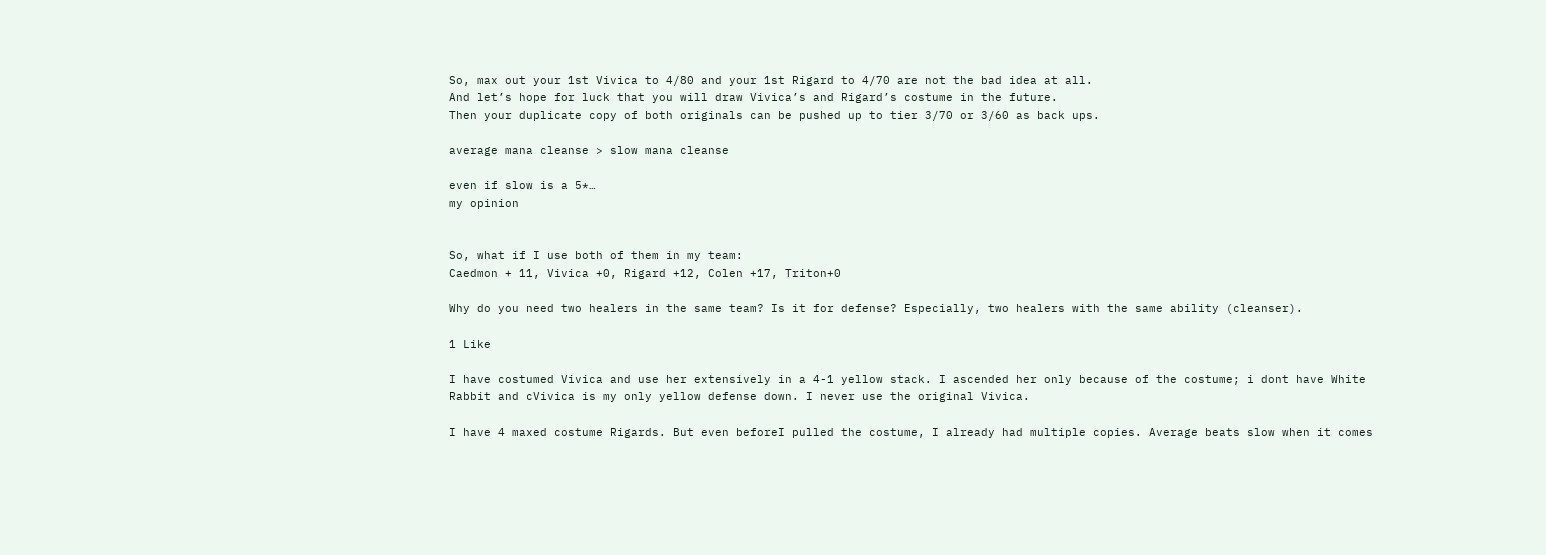So, max out your 1st Vivica to 4/80 and your 1st Rigard to 4/70 are not the bad idea at all.
And let’s hope for luck that you will draw Vivica’s and Rigard’s costume in the future.
Then your duplicate copy of both originals can be pushed up to tier 3/70 or 3/60 as back ups.

average mana cleanse > slow mana cleanse

even if slow is a 5*…
my opinion


So, what if I use both of them in my team:
Caedmon + 11, Vivica +0, Rigard +12, Colen +17, Triton+0

Why do you need two healers in the same team? Is it for defense? Especially, two healers with the same ability (cleanser).

1 Like

I have costumed Vivica and use her extensively in a 4-1 yellow stack. I ascended her only because of the costume; i dont have White Rabbit and cVivica is my only yellow defense down. I never use the original Vivica.

I have 4 maxed costume Rigards. But even beforeI pulled the costume, I already had multiple copies. Average beats slow when it comes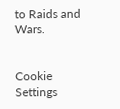to Raids and Wars.


Cookie Settings